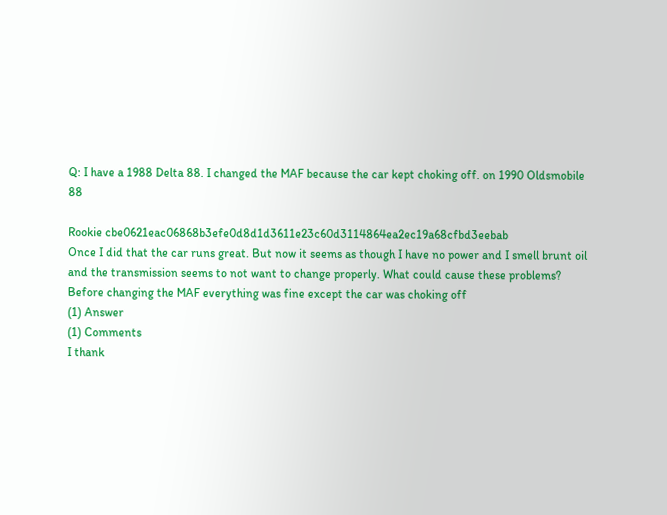Q: I have a 1988 Delta 88. I changed the MAF because the car kept choking off. on 1990 Oldsmobile 88

Rookie cbe0621eac06868b3efe0d8d1d3611e23c60d3114864ea2ec19a68cfbd3eebab
Once I did that the car runs great. But now it seems as though I have no power and I smell brunt oil and the transmission seems to not want to change properly. What could cause these problems? Before changing the MAF everything was fine except the car was choking off
(1) Answer
(1) Comments
I thank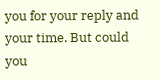you for your reply and your time. But could you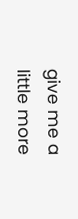give me a little more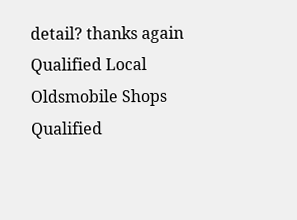detail? thanks again
Qualified Local Oldsmobile Shops
Qualified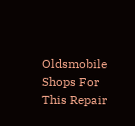Oldsmobile Shops For This Repair